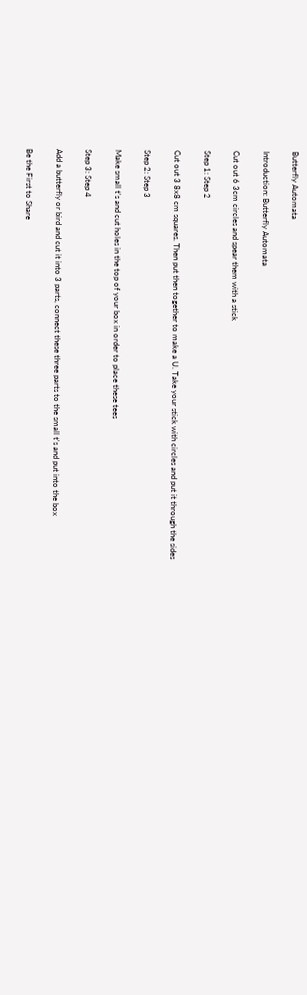Butterfly Automata

Introduction: Butterfly Automata

Cut out 6 3cm circles and spear them with a stick

Step 1: Step 2

Cut out 3 8x8 cm squares. Then put then together to make a U. Take your stick with circles and put it through the sides

Step 2: Step 3

Make small t's and cut holes in the top of your box in order to place these tees

Step 3: Step 4

Add a butterfly or bird and cut it into 3 parts, connect these three parts to the small t's and put into the box

Be the First to Share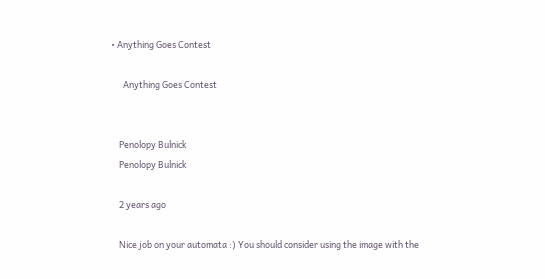• Anything Goes Contest

      Anything Goes Contest


    Penolopy Bulnick
    Penolopy Bulnick

    2 years ago

    Nice job on your automata :) You should consider using the image with the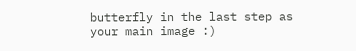butterfly in the last step as your main image :)